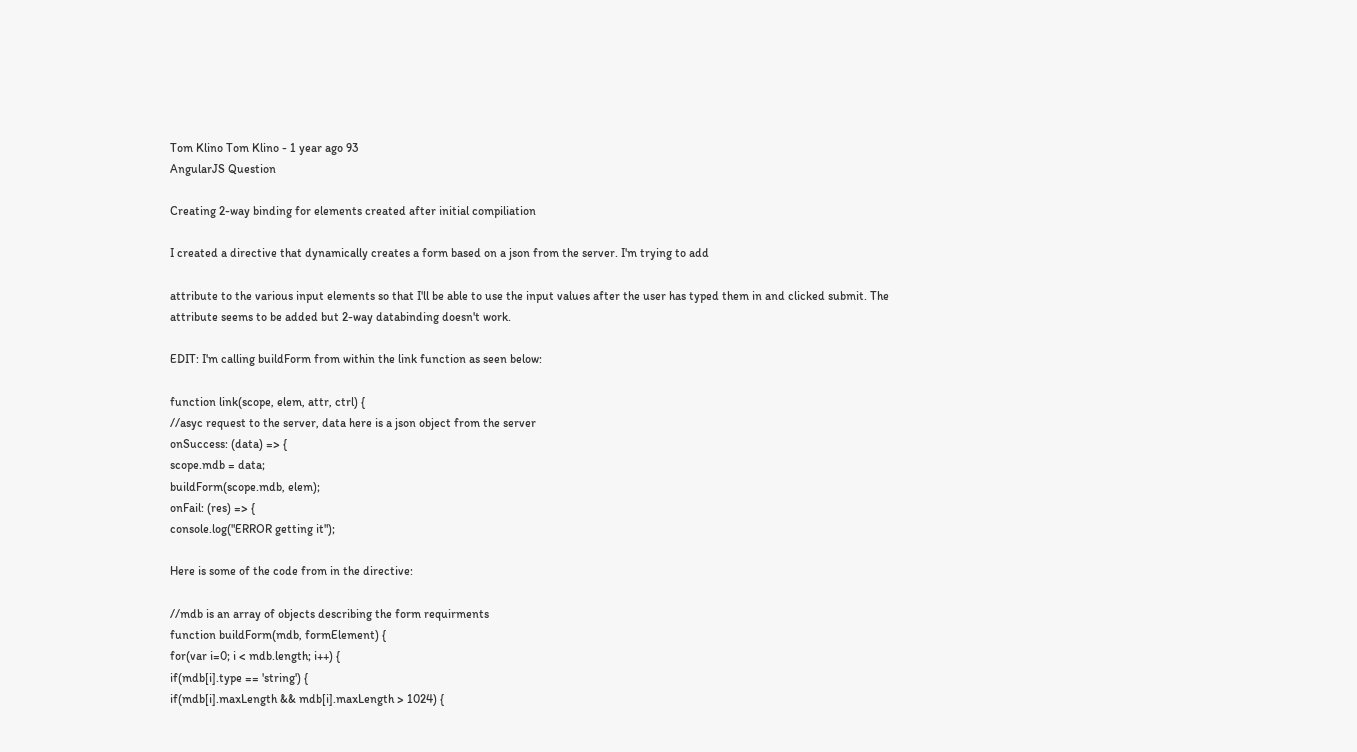Tom Klino Tom Klino - 1 year ago 93
AngularJS Question

Creating 2-way binding for elements created after initial compiliation

I created a directive that dynamically creates a form based on a json from the server. I'm trying to add

attribute to the various input elements so that I'll be able to use the input values after the user has typed them in and clicked submit. The
attribute seems to be added but 2-way databinding doesn't work.

EDIT: I'm calling buildForm from within the link function as seen below:

function link(scope, elem, attr, ctrl) {
//asyc request to the server, data here is a json object from the server
onSuccess: (data) => {
scope.mdb = data;
buildForm(scope.mdb, elem);
onFail: (res) => {
console.log("ERROR getting it");

Here is some of the code from in the directive:

//mdb is an array of objects describing the form requirments
function buildForm(mdb, formElement) {
for(var i=0; i < mdb.length; i++) {
if(mdb[i].type == 'string') {
if(mdb[i].maxLength && mdb[i].maxLength > 1024) {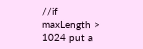//if maxLength > 1024 put a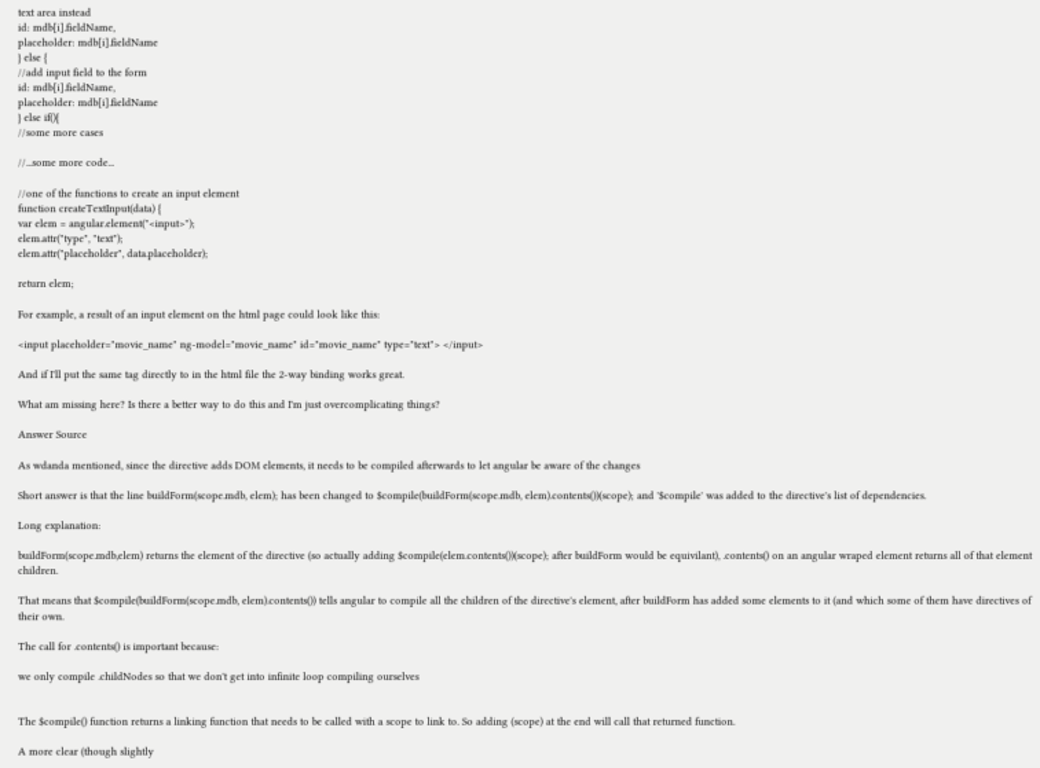text area instead
id: mdb[i].fieldName,
placeholder: mdb[i].fieldName
} else {
//add input field to the form
id: mdb[i].fieldName,
placeholder: mdb[i].fieldName
} else if(){
//some more cases

//...some more code...

//one of the functions to create an input element
function createTextInput(data) {
var elem = angular.element("<input>");
elem.attr("type", "text");
elem.attr("placeholder", data.placeholder);

return elem;

For example, a result of an input element on the html page could look like this:

<input placeholder="movie_name" ng-model="movie_name" id="movie_name" type="text"> </input>

And if I'll put the same tag directly to in the html file the 2-way binding works great.

What am missing here? Is there a better way to do this and I'm just overcomplicating things?

Answer Source

As wdanda mentioned, since the directive adds DOM elements, it needs to be compiled afterwards to let angular be aware of the changes

Short answer is that the line buildForm(scope.mdb, elem); has been changed to $compile(buildForm(scope.mdb, elem).contents())(scope); and '$compile' was added to the directive's list of dependencies.

Long explanation:

buildForm(scope.mdb,elem) returns the element of the directive (so actually adding $compile(elem.contents())(scope); after buildForm would be equivilant), .contents() on an angular wraped element returns all of that element children.

That means that $compile(buildForm(scope.mdb, elem).contents()) tells angular to compile all the children of the directive's element, after buildForm has added some elements to it (and which some of them have directives of their own.

The call for .contents() is important because:

we only compile .childNodes so that we don't get into infinite loop compiling ourselves


The $compile() function returns a linking function that needs to be called with a scope to link to. So adding (scope) at the end will call that returned function.

A more clear (though slightly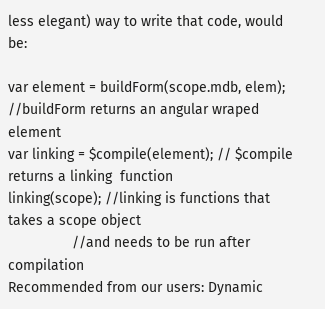less elegant) way to write that code, would be:

var element = buildForm(scope.mdb, elem); //buildForm returns an angular wraped element
var linking = $compile(element); // $compile returns a linking  function
linking(scope); //linking is functions that takes a scope object
                //and needs to be run after compilation
Recommended from our users: Dynamic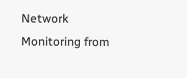Network Monitoring from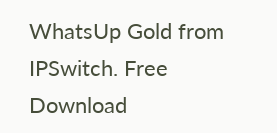WhatsUp Gold from IPSwitch. Free Download